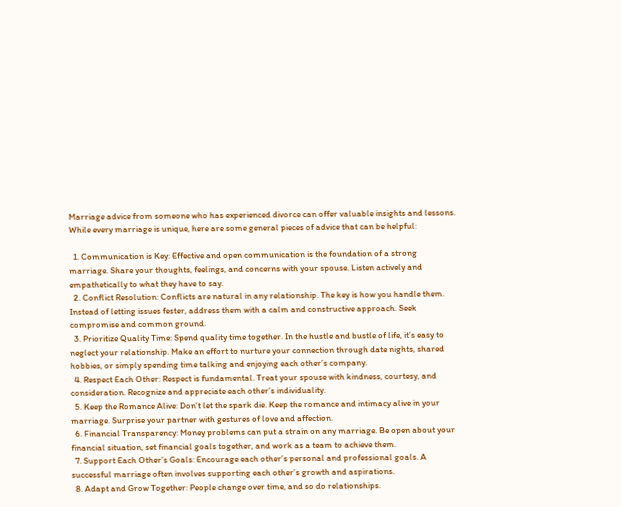Marriage advice from someone who has experienced divorce can offer valuable insights and lessons. While every marriage is unique, here are some general pieces of advice that can be helpful:

  1. Communication is Key: Effective and open communication is the foundation of a strong marriage. Share your thoughts, feelings, and concerns with your spouse. Listen actively and empathetically to what they have to say.
  2. Conflict Resolution: Conflicts are natural in any relationship. The key is how you handle them. Instead of letting issues fester, address them with a calm and constructive approach. Seek compromise and common ground.
  3. Prioritize Quality Time: Spend quality time together. In the hustle and bustle of life, it’s easy to neglect your relationship. Make an effort to nurture your connection through date nights, shared hobbies, or simply spending time talking and enjoying each other’s company.
  4. Respect Each Other: Respect is fundamental. Treat your spouse with kindness, courtesy, and consideration. Recognize and appreciate each other’s individuality.
  5. Keep the Romance Alive: Don’t let the spark die. Keep the romance and intimacy alive in your marriage. Surprise your partner with gestures of love and affection.
  6. Financial Transparency: Money problems can put a strain on any marriage. Be open about your financial situation, set financial goals together, and work as a team to achieve them.
  7. Support Each Other’s Goals: Encourage each other’s personal and professional goals. A successful marriage often involves supporting each other’s growth and aspirations.
  8. Adapt and Grow Together: People change over time, and so do relationships.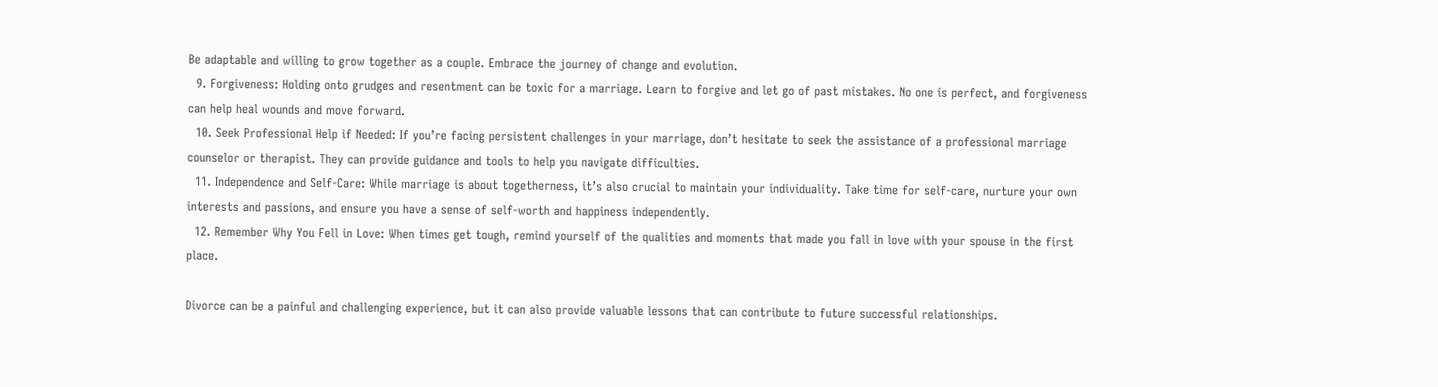Be adaptable and willing to grow together as a couple. Embrace the journey of change and evolution.
  9. Forgiveness: Holding onto grudges and resentment can be toxic for a marriage. Learn to forgive and let go of past mistakes. No one is perfect, and forgiveness can help heal wounds and move forward.
  10. Seek Professional Help if Needed: If you’re facing persistent challenges in your marriage, don’t hesitate to seek the assistance of a professional marriage counselor or therapist. They can provide guidance and tools to help you navigate difficulties.
  11. Independence and Self-Care: While marriage is about togetherness, it’s also crucial to maintain your individuality. Take time for self-care, nurture your own interests and passions, and ensure you have a sense of self-worth and happiness independently.
  12. Remember Why You Fell in Love: When times get tough, remind yourself of the qualities and moments that made you fall in love with your spouse in the first place.

Divorce can be a painful and challenging experience, but it can also provide valuable lessons that can contribute to future successful relationships.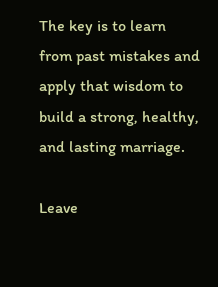The key is to learn from past mistakes and apply that wisdom to build a strong, healthy, and lasting marriage.

Leave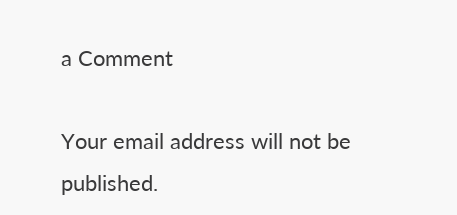a Comment

Your email address will not be published.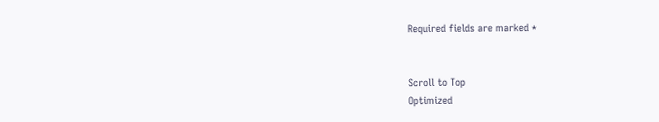Required fields are marked *


Scroll to Top
Optimized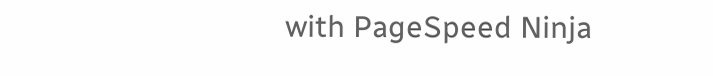with PageSpeed Ninja